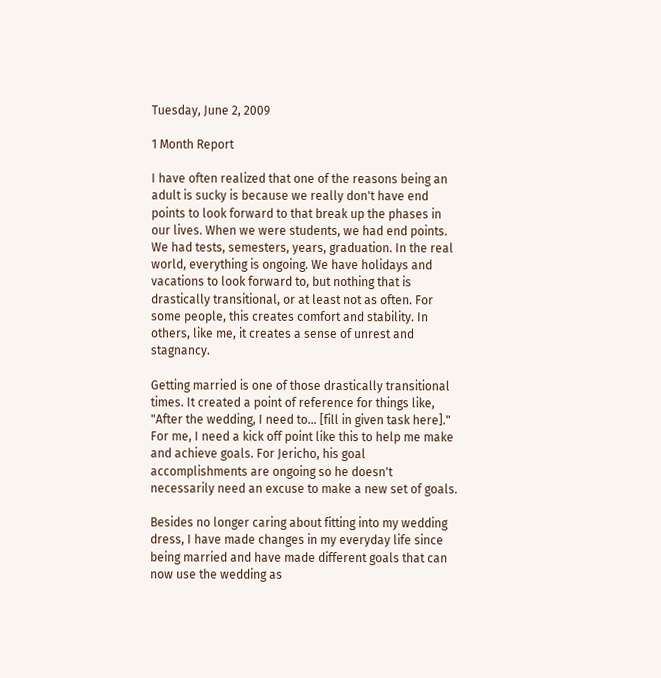Tuesday, June 2, 2009

1 Month Report

I have often realized that one of the reasons being an adult is sucky is because we really don't have end points to look forward to that break up the phases in our lives. When we were students, we had end points. We had tests, semesters, years, graduation. In the real world, everything is ongoing. We have holidays and vacations to look forward to, but nothing that is drastically transitional, or at least not as often. For some people, this creates comfort and stability. In others, like me, it creates a sense of unrest and stagnancy.

Getting married is one of those drastically transitional times. It created a point of reference for things like, "After the wedding, I need to... [fill in given task here]." For me, I need a kick off point like this to help me make and achieve goals. For Jericho, his goal accomplishments are ongoing so he doesn't necessarily need an excuse to make a new set of goals.

Besides no longer caring about fitting into my wedding dress, I have made changes in my everyday life since being married and have made different goals that can now use the wedding as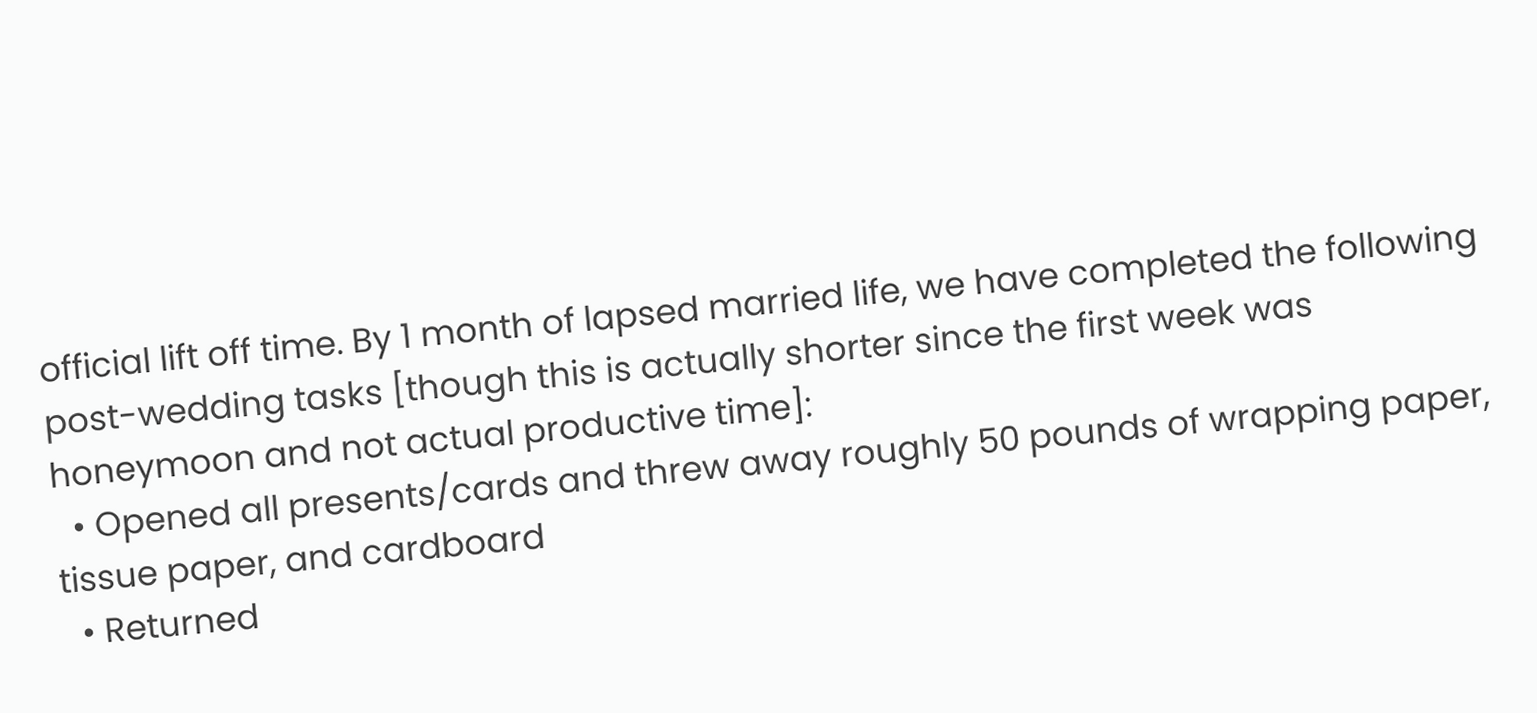official lift off time. By 1 month of lapsed married life, we have completed the following post-wedding tasks [though this is actually shorter since the first week was honeymoon and not actual productive time]:
  • Opened all presents/cards and threw away roughly 50 pounds of wrapping paper, tissue paper, and cardboard
  • Returned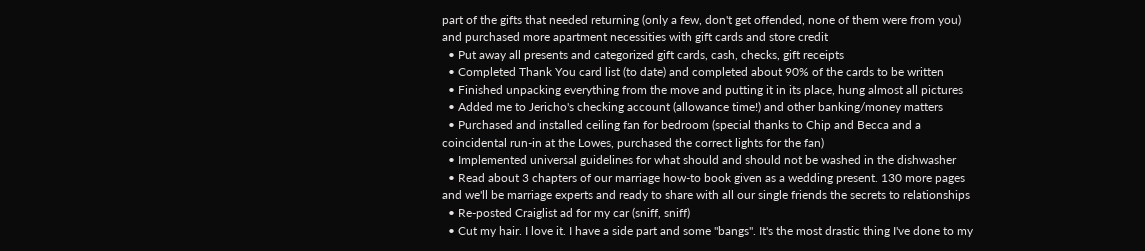part of the gifts that needed returning (only a few, don't get offended, none of them were from you) and purchased more apartment necessities with gift cards and store credit
  • Put away all presents and categorized gift cards, cash, checks, gift receipts
  • Completed Thank You card list (to date) and completed about 90% of the cards to be written
  • Finished unpacking everything from the move and putting it in its place, hung almost all pictures
  • Added me to Jericho's checking account (allowance time!) and other banking/money matters
  • Purchased and installed ceiling fan for bedroom (special thanks to Chip and Becca and a coincidental run-in at the Lowes, purchased the correct lights for the fan)
  • Implemented universal guidelines for what should and should not be washed in the dishwasher
  • Read about 3 chapters of our marriage how-to book given as a wedding present. 130 more pages and we'll be marriage experts and ready to share with all our single friends the secrets to relationships
  • Re-posted Craiglist ad for my car (sniff, sniff)
  • Cut my hair. I love it. I have a side part and some "bangs". It's the most drastic thing I've done to my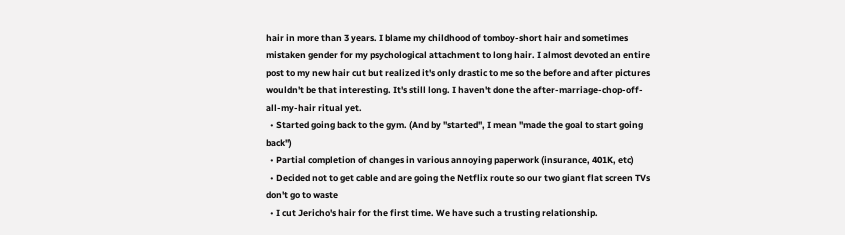hair in more than 3 years. I blame my childhood of tomboy-short hair and sometimes mistaken gender for my psychological attachment to long hair. I almost devoted an entire post to my new hair cut but realized it's only drastic to me so the before and after pictures wouldn't be that interesting. It's still long. I haven't done the after-marriage-chop-off-all-my-hair ritual yet.
  • Started going back to the gym. (And by "started", I mean "made the goal to start going back")
  • Partial completion of changes in various annoying paperwork (insurance, 401K, etc)
  • Decided not to get cable and are going the Netflix route so our two giant flat screen TVs don't go to waste
  • I cut Jericho's hair for the first time. We have such a trusting relationship.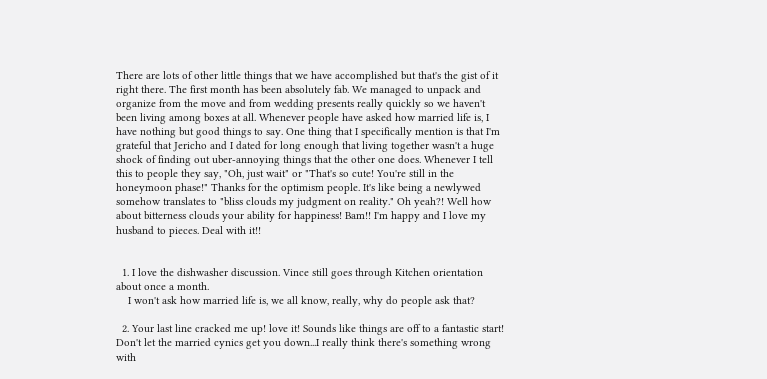There are lots of other little things that we have accomplished but that's the gist of it right there. The first month has been absolutely fab. We managed to unpack and organize from the move and from wedding presents really quickly so we haven't been living among boxes at all. Whenever people have asked how married life is, I have nothing but good things to say. One thing that I specifically mention is that I'm grateful that Jericho and I dated for long enough that living together wasn't a huge shock of finding out uber-annoying things that the other one does. Whenever I tell this to people they say, "Oh, just wait" or "That's so cute! You're still in the honeymoon phase!" Thanks for the optimism people. It's like being a newlywed somehow translates to "bliss clouds my judgment on reality." Oh yeah?! Well how about bitterness clouds your ability for happiness! Bam!! I'm happy and I love my husband to pieces. Deal with it!!


  1. I love the dishwasher discussion. Vince still goes through Kitchen orientation about once a month.
    I won't ask how married life is, we all know, really, why do people ask that?

  2. Your last line cracked me up! love it! Sounds like things are off to a fantastic start! Don't let the married cynics get you down...I really think there's something wrong with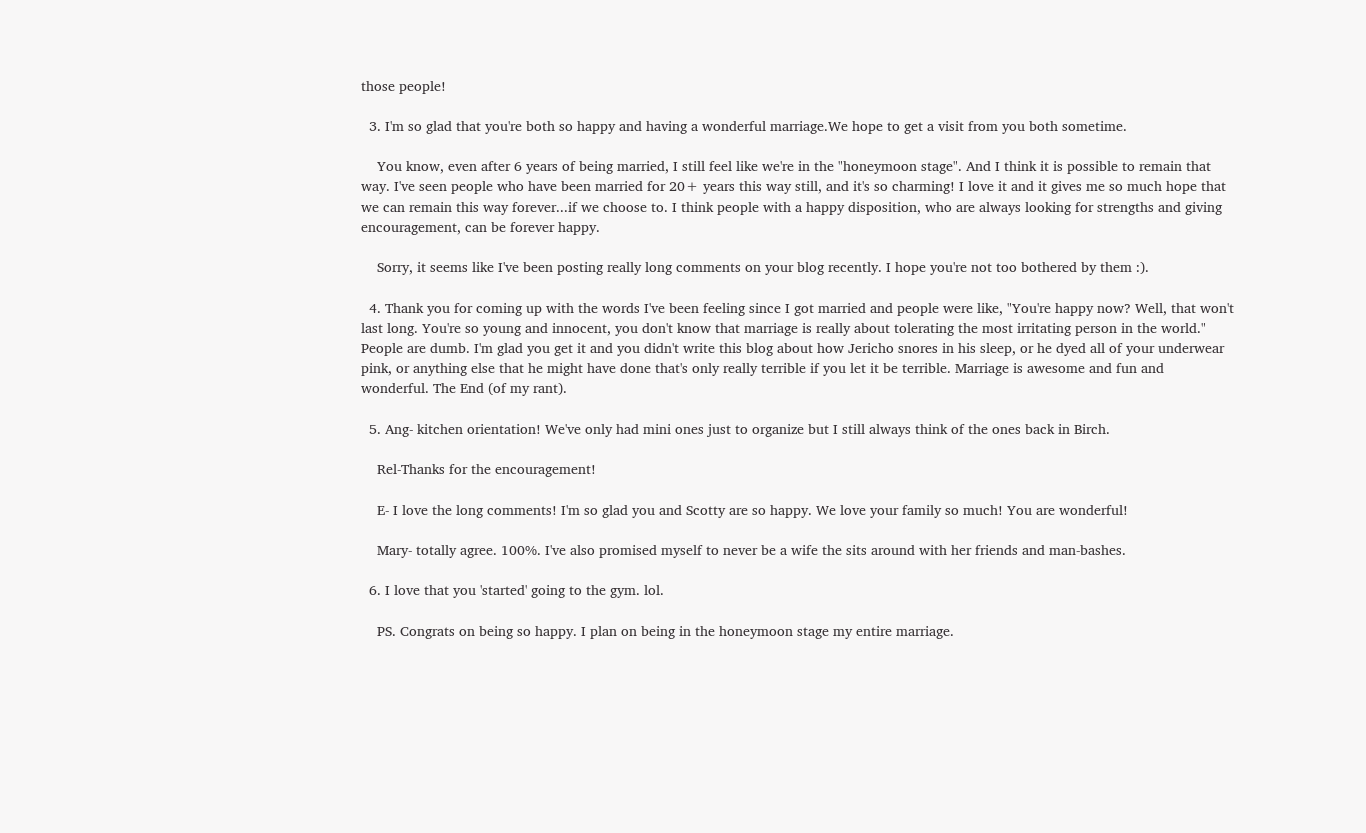those people!

  3. I'm so glad that you're both so happy and having a wonderful marriage.We hope to get a visit from you both sometime.

    You know, even after 6 years of being married, I still feel like we're in the "honeymoon stage". And I think it is possible to remain that way. I've seen people who have been married for 20+ years this way still, and it's so charming! I love it and it gives me so much hope that we can remain this way forever...if we choose to. I think people with a happy disposition, who are always looking for strengths and giving encouragement, can be forever happy.

    Sorry, it seems like I've been posting really long comments on your blog recently. I hope you're not too bothered by them :).

  4. Thank you for coming up with the words I've been feeling since I got married and people were like, "You're happy now? Well, that won't last long. You're so young and innocent, you don't know that marriage is really about tolerating the most irritating person in the world." People are dumb. I'm glad you get it and you didn't write this blog about how Jericho snores in his sleep, or he dyed all of your underwear pink, or anything else that he might have done that's only really terrible if you let it be terrible. Marriage is awesome and fun and wonderful. The End (of my rant).

  5. Ang- kitchen orientation! We've only had mini ones just to organize but I still always think of the ones back in Birch.

    Rel-Thanks for the encouragement!

    E- I love the long comments! I'm so glad you and Scotty are so happy. We love your family so much! You are wonderful!

    Mary- totally agree. 100%. I've also promised myself to never be a wife the sits around with her friends and man-bashes.

  6. I love that you 'started' going to the gym. lol.

    PS. Congrats on being so happy. I plan on being in the honeymoon stage my entire marriage.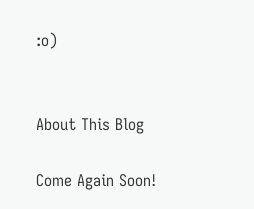:o)


About This Blog

Come Again Soon!